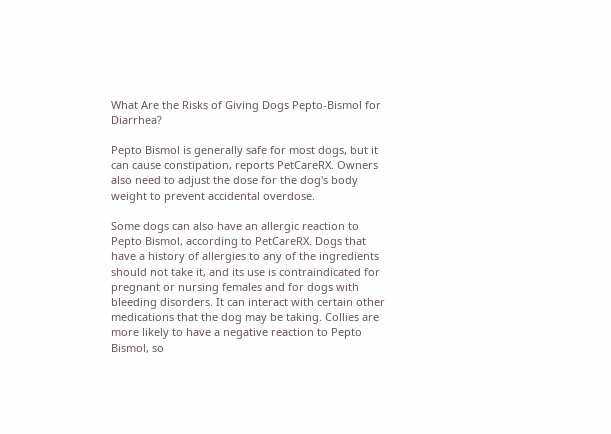What Are the Risks of Giving Dogs Pepto-Bismol for Diarrhea?

Pepto Bismol is generally safe for most dogs, but it can cause constipation, reports PetCareRX. Owners also need to adjust the dose for the dog's body weight to prevent accidental overdose.

Some dogs can also have an allergic reaction to Pepto Bismol, according to PetCareRX. Dogs that have a history of allergies to any of the ingredients should not take it, and its use is contraindicated for pregnant or nursing females and for dogs with bleeding disorders. It can interact with certain other medications that the dog may be taking. Collies are more likely to have a negative reaction to Pepto Bismol, so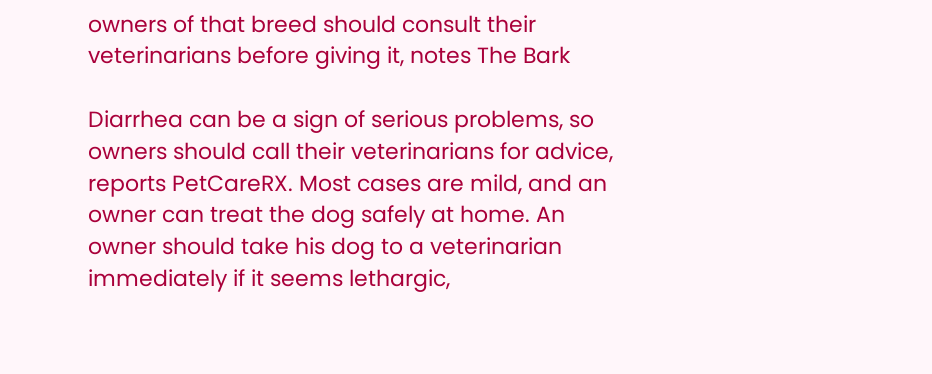owners of that breed should consult their veterinarians before giving it, notes The Bark

Diarrhea can be a sign of serious problems, so owners should call their veterinarians for advice, reports PetCareRX. Most cases are mild, and an owner can treat the dog safely at home. An owner should take his dog to a veterinarian immediately if it seems lethargic,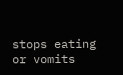stops eating or vomits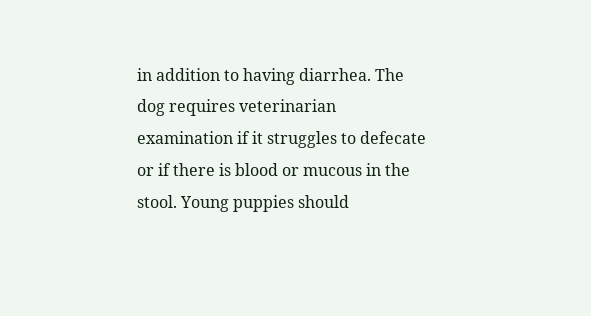in addition to having diarrhea. The dog requires veterinarian examination if it struggles to defecate or if there is blood or mucous in the stool. Young puppies should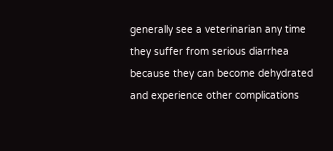generally see a veterinarian any time they suffer from serious diarrhea because they can become dehydrated and experience other complications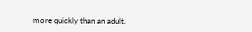more quickly than an adult.